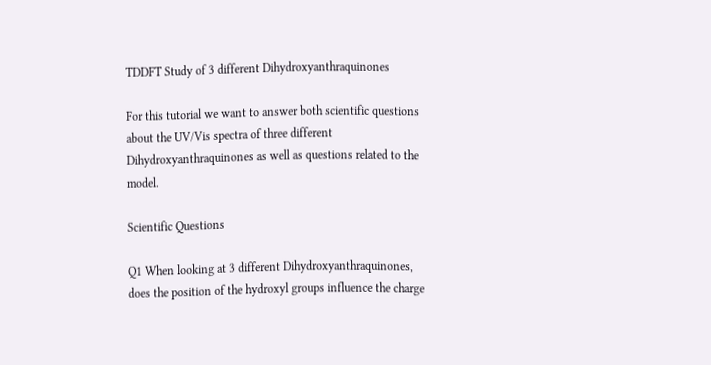TDDFT Study of 3 different Dihydroxyanthraquinones

For this tutorial we want to answer both scientific questions about the UV/Vis spectra of three different Dihydroxyanthraquinones as well as questions related to the model.

Scientific Questions

Q1 When looking at 3 different Dihydroxyanthraquinones, does the position of the hydroxyl groups influence the charge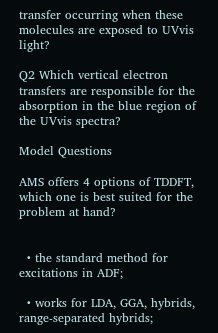transfer occurring when these molecules are exposed to UVvis light?

Q2 Which vertical electron transfers are responsible for the absorption in the blue region of the UVvis spectra?

Model Questions

AMS offers 4 options of TDDFT, which one is best suited for the problem at hand?


  • the standard method for excitations in ADF;

  • works for LDA, GGA, hybrids, range-separated hybrids;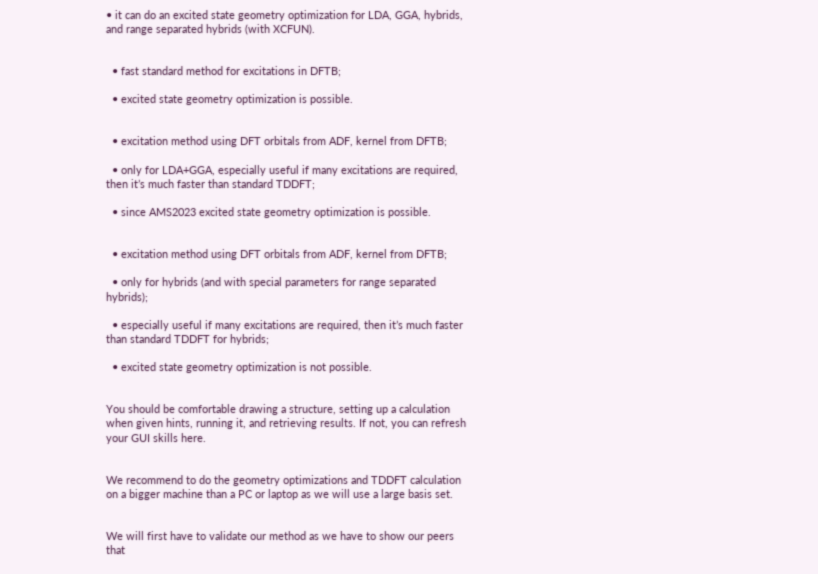• it can do an excited state geometry optimization for LDA, GGA, hybrids, and range separated hybrids (with XCFUN).


  • fast standard method for excitations in DFTB;

  • excited state geometry optimization is possible.


  • excitation method using DFT orbitals from ADF, kernel from DFTB;

  • only for LDA+GGA, especially useful if many excitations are required, then it’s much faster than standard TDDFT;

  • since AMS2023 excited state geometry optimization is possible.


  • excitation method using DFT orbitals from ADF, kernel from DFTB;

  • only for hybrids (and with special parameters for range separated hybrids);

  • especially useful if many excitations are required, then it’s much faster than standard TDDFT for hybrids;

  • excited state geometry optimization is not possible.


You should be comfortable drawing a structure, setting up a calculation when given hints, running it, and retrieving results. If not, you can refresh your GUI skills here.


We recommend to do the geometry optimizations and TDDFT calculation on a bigger machine than a PC or laptop as we will use a large basis set.


We will first have to validate our method as we have to show our peers that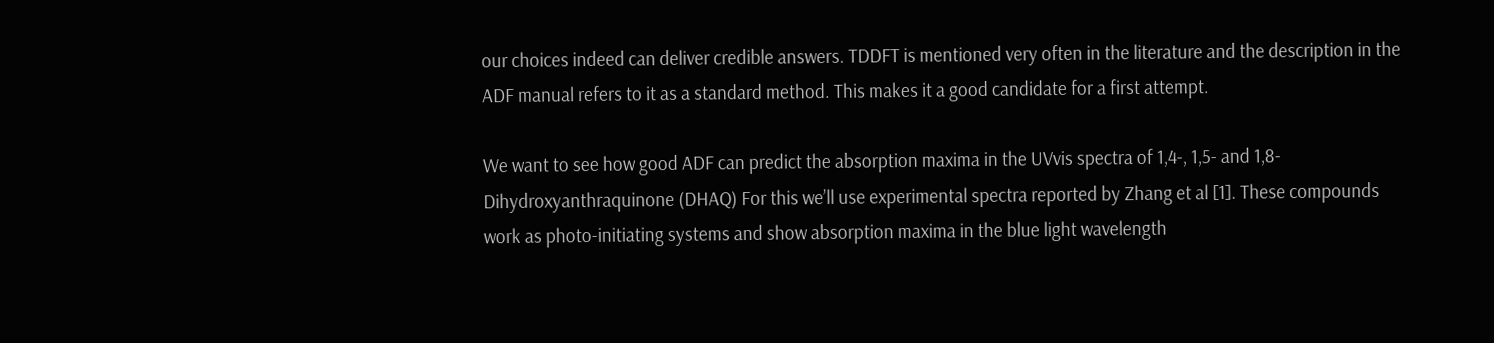our choices indeed can deliver credible answers. TDDFT is mentioned very often in the literature and the description in the ADF manual refers to it as a standard method. This makes it a good candidate for a first attempt.

We want to see how good ADF can predict the absorption maxima in the UVvis spectra of 1,4-, 1,5- and 1,8- Dihydroxyanthraquinone (DHAQ) For this we’ll use experimental spectra reported by Zhang et al [1]. These compounds work as photo-initiating systems and show absorption maxima in the blue light wavelength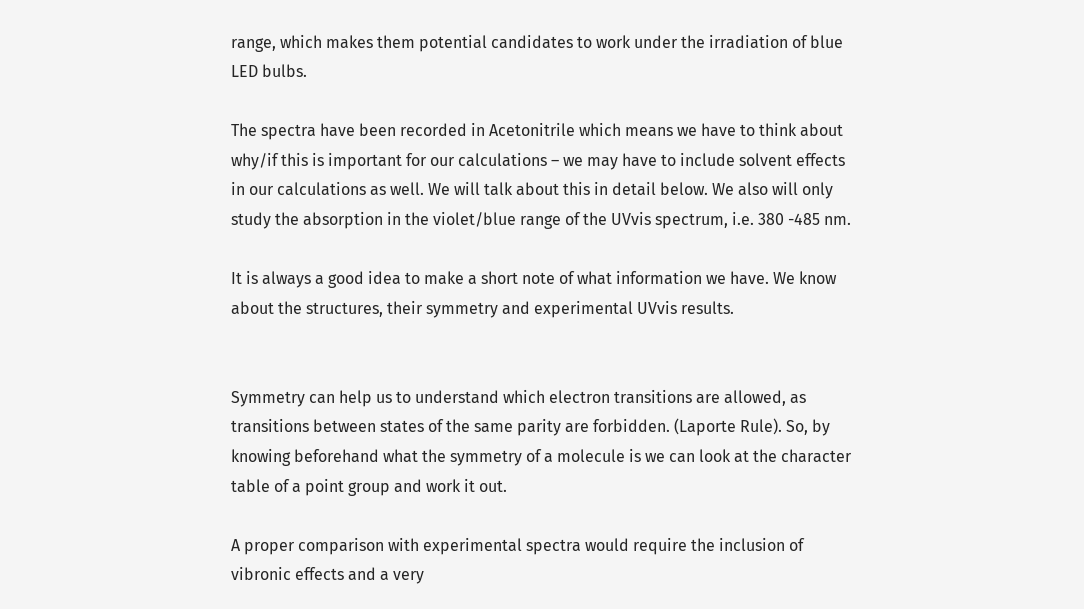range, which makes them potential candidates to work under the irradiation of blue LED bulbs.

The spectra have been recorded in Acetonitrile which means we have to think about why/if this is important for our calculations – we may have to include solvent effects in our calculations as well. We will talk about this in detail below. We also will only study the absorption in the violet/blue range of the UVvis spectrum, i.e. 380 -485 nm.

It is always a good idea to make a short note of what information we have. We know about the structures, their symmetry and experimental UVvis results.


Symmetry can help us to understand which electron transitions are allowed, as transitions between states of the same parity are forbidden. (Laporte Rule). So, by knowing beforehand what the symmetry of a molecule is we can look at the character table of a point group and work it out.

A proper comparison with experimental spectra would require the inclusion of vibronic effects and a very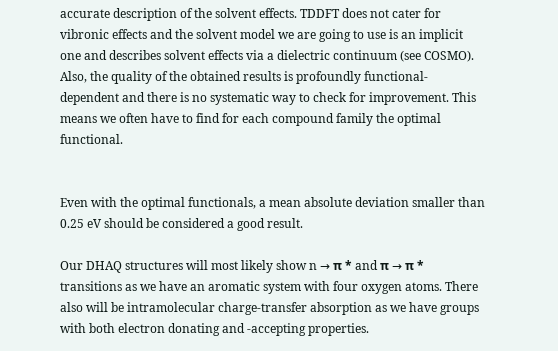accurate description of the solvent effects. TDDFT does not cater for vibronic effects and the solvent model we are going to use is an implicit one and describes solvent effects via a dielectric continuum (see COSMO). Also, the quality of the obtained results is profoundly functional-dependent and there is no systematic way to check for improvement. This means we often have to find for each compound family the optimal functional.


Even with the optimal functionals, a mean absolute deviation smaller than 0.25 eV should be considered a good result.

Our DHAQ structures will most likely show n → π * and π → π * transitions as we have an aromatic system with four oxygen atoms. There also will be intramolecular charge-transfer absorption as we have groups with both electron donating and -accepting properties.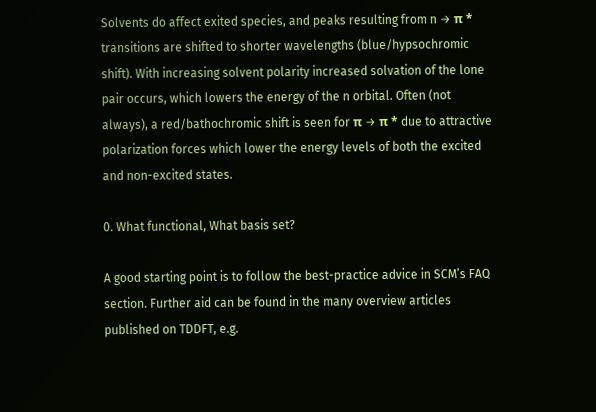Solvents do affect exited species, and peaks resulting from n → π * transitions are shifted to shorter wavelengths (blue/hypsochromic shift). With increasing solvent polarity increased solvation of the lone pair occurs, which lowers the energy of the n orbital. Often (not always), a red/bathochromic shift is seen for π → π * due to attractive polarization forces which lower the energy levels of both the excited and non-excited states.

0. What functional, What basis set?

A good starting point is to follow the best-practice advice in SCM’s FAQ section. Further aid can be found in the many overview articles published on TDDFT, e.g.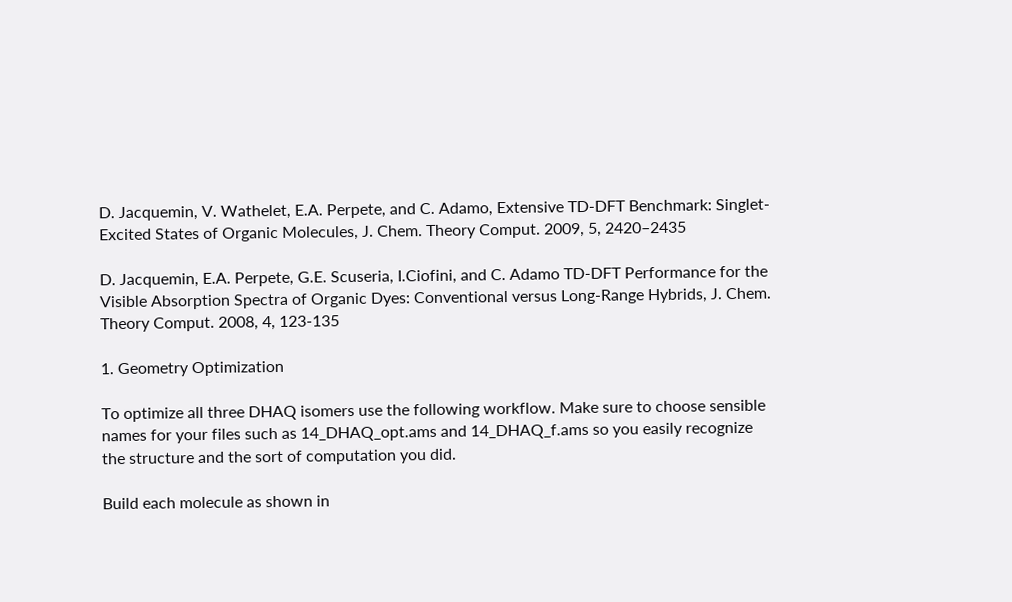D. Jacquemin, V. Wathelet, E.A. Perpete, and C. Adamo, Extensive TD-DFT Benchmark: Singlet-Excited States of Organic Molecules, J. Chem. Theory Comput. 2009, 5, 2420–2435

D. Jacquemin, E.A. Perpete, G.E. Scuseria, I.Ciofini, and C. Adamo TD-DFT Performance for the Visible Absorption Spectra of Organic Dyes: Conventional versus Long-Range Hybrids, J. Chem. Theory Comput. 2008, 4, 123-135

1. Geometry Optimization

To optimize all three DHAQ isomers use the following workflow. Make sure to choose sensible names for your files such as 14_DHAQ_opt.ams and 14_DHAQ_f.ams so you easily recognize the structure and the sort of computation you did.

Build each molecule as shown in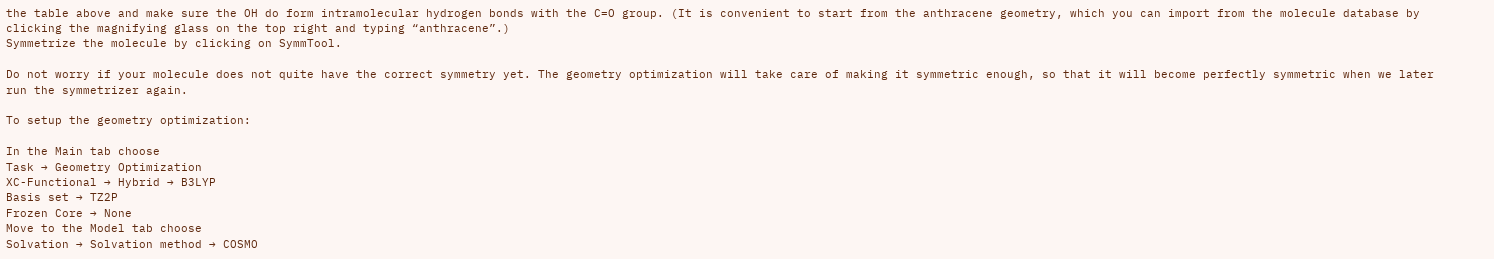the table above and make sure the OH do form intramolecular hydrogen bonds with the C=O group. (It is convenient to start from the anthracene geometry, which you can import from the molecule database by clicking the magnifying glass on the top right and typing “anthracene”.)
Symmetrize the molecule by clicking on SymmTool.

Do not worry if your molecule does not quite have the correct symmetry yet. The geometry optimization will take care of making it symmetric enough, so that it will become perfectly symmetric when we later run the symmetrizer again.

To setup the geometry optimization:

In the Main tab choose
Task → Geometry Optimization
XC-Functional → Hybrid → B3LYP
Basis set → TZ2P
Frozen Core → None
Move to the Model tab choose
Solvation → Solvation method → COSMO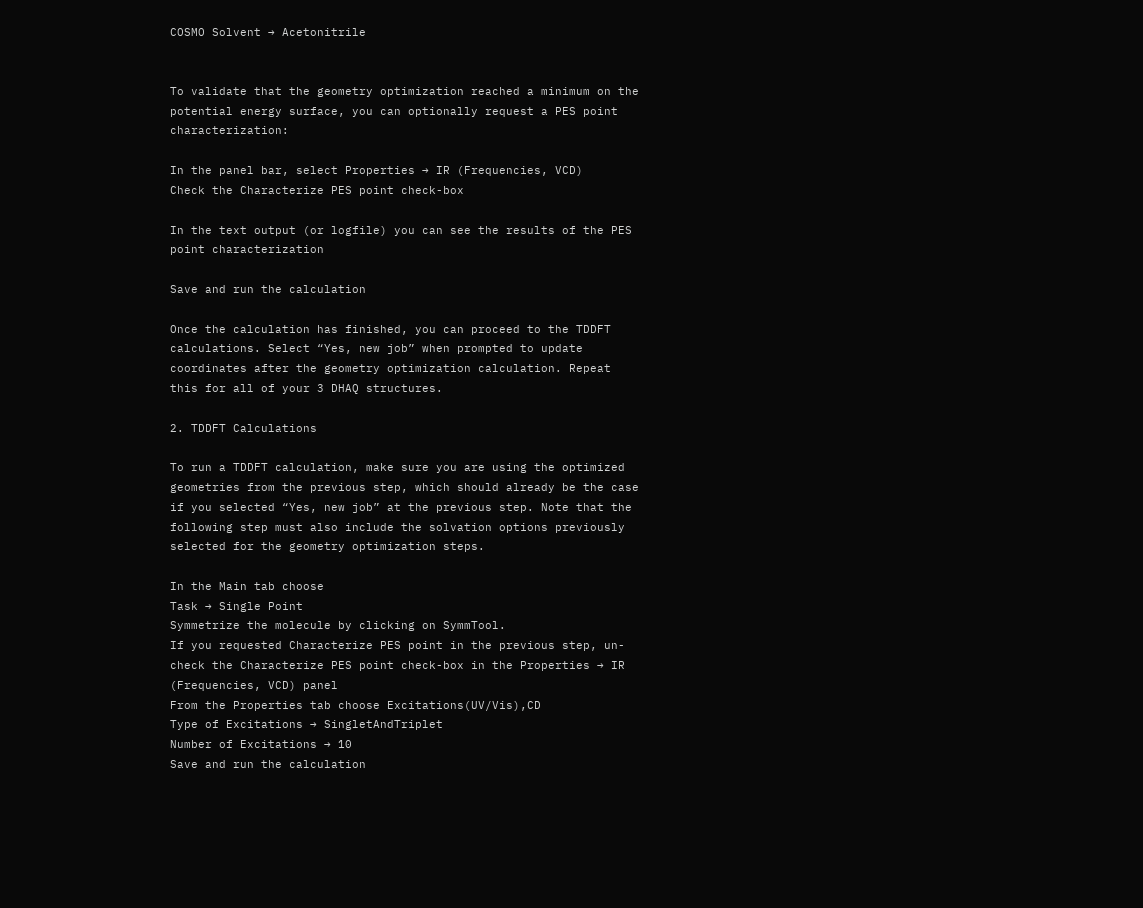COSMO Solvent → Acetonitrile


To validate that the geometry optimization reached a minimum on the potential energy surface, you can optionally request a PES point characterization:

In the panel bar, select Properties → IR (Frequencies, VCD)
Check the Characterize PES point check-box

In the text output (or logfile) you can see the results of the PES point characterization

Save and run the calculation

Once the calculation has finished, you can proceed to the TDDFT calculations. Select “Yes, new job” when prompted to update coordinates after the geometry optimization calculation. Repeat this for all of your 3 DHAQ structures.

2. TDDFT Calculations

To run a TDDFT calculation, make sure you are using the optimized geometries from the previous step, which should already be the case if you selected “Yes, new job” at the previous step. Note that the following step must also include the solvation options previously selected for the geometry optimization steps.

In the Main tab choose
Task → Single Point
Symmetrize the molecule by clicking on SymmTool.
If you requested Characterize PES point in the previous step, un-check the Characterize PES point check-box in the Properties → IR (Frequencies, VCD) panel
From the Properties tab choose Excitations(UV/Vis),CD
Type of Excitations → SingletAndTriplet
Number of Excitations → 10
Save and run the calculation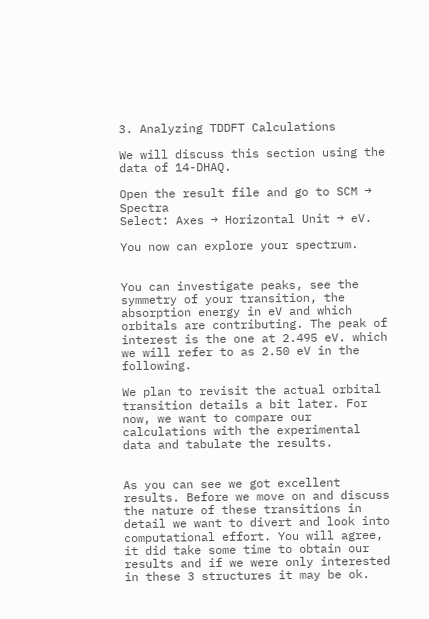3. Analyzing TDDFT Calculations

We will discuss this section using the data of 14-DHAQ.

Open the result file and go to SCM → Spectra
Select: Axes → Horizontal Unit → eV.

You now can explore your spectrum.


You can investigate peaks, see the symmetry of your transition, the absorption energy in eV and which orbitals are contributing. The peak of interest is the one at 2.495 eV. which we will refer to as 2.50 eV in the following.

We plan to revisit the actual orbital transition details a bit later. For now, we want to compare our calculations with the experimental data and tabulate the results.


As you can see we got excellent results. Before we move on and discuss the nature of these transitions in detail we want to divert and look into computational effort. You will agree, it did take some time to obtain our results and if we were only interested in these 3 structures it may be ok.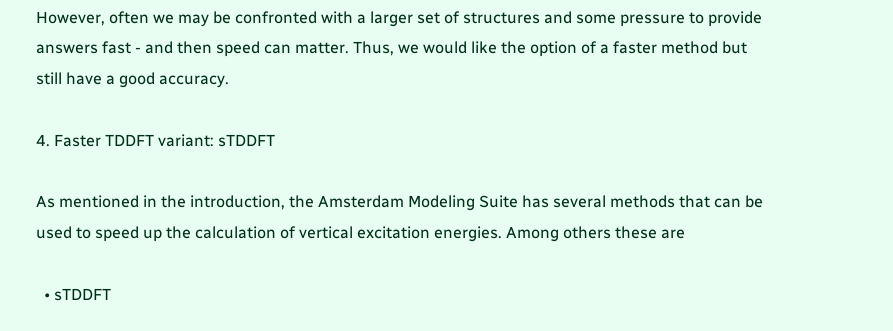However, often we may be confronted with a larger set of structures and some pressure to provide answers fast - and then speed can matter. Thus, we would like the option of a faster method but still have a good accuracy.

4. Faster TDDFT variant: sTDDFT

As mentioned in the introduction, the Amsterdam Modeling Suite has several methods that can be used to speed up the calculation of vertical excitation energies. Among others these are

  • sTDDFT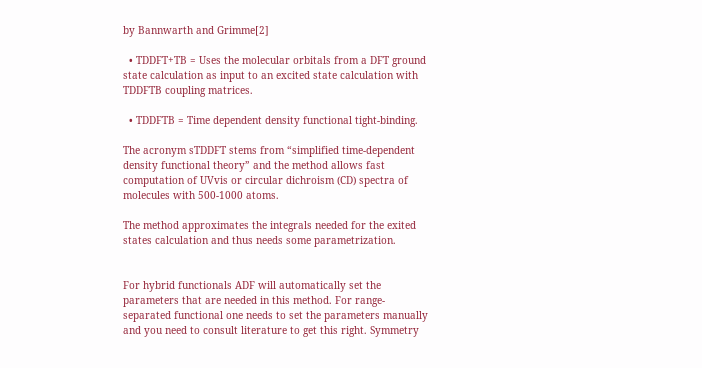by Bannwarth and Grimme[2]

  • TDDFT+TB = Uses the molecular orbitals from a DFT ground state calculation as input to an excited state calculation with TDDFTB coupling matrices.

  • TDDFTB = Time dependent density functional tight-binding.

The acronym sTDDFT stems from “simplified time-dependent density functional theory” and the method allows fast computation of UVvis or circular dichroism (CD) spectra of molecules with 500-1000 atoms.

The method approximates the integrals needed for the exited states calculation and thus needs some parametrization.


For hybrid functionals ADF will automatically set the parameters that are needed in this method. For range-separated functional one needs to set the parameters manually and you need to consult literature to get this right. Symmetry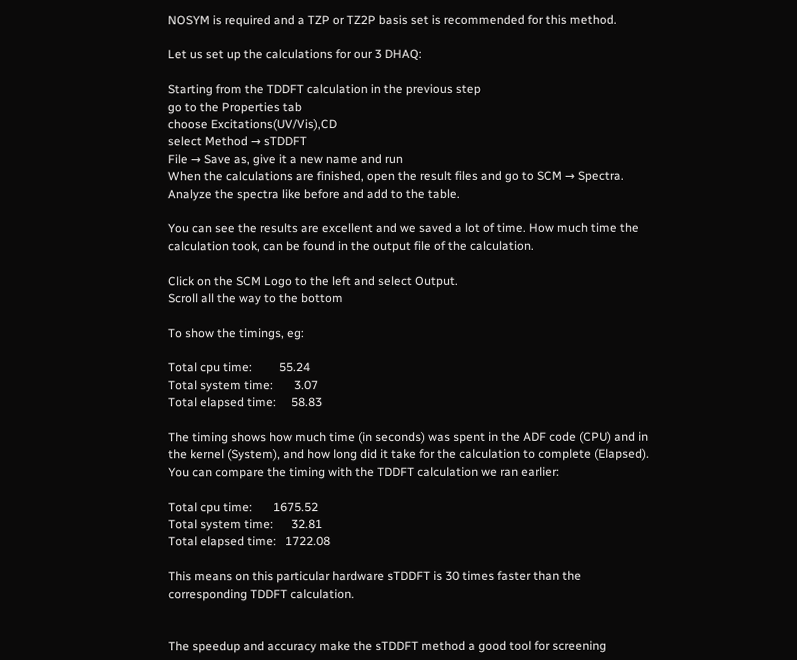NOSYM is required and a TZP or TZ2P basis set is recommended for this method.

Let us set up the calculations for our 3 DHAQ:

Starting from the TDDFT calculation in the previous step
go to the Properties tab
choose Excitations(UV/Vis),CD
select Method → sTDDFT
File → Save as, give it a new name and run
When the calculations are finished, open the result files and go to SCM → Spectra.
Analyze the spectra like before and add to the table.

You can see the results are excellent and we saved a lot of time. How much time the calculation took, can be found in the output file of the calculation.

Click on the SCM Logo to the left and select Output.
Scroll all the way to the bottom

To show the timings, eg:

Total cpu time:         55.24
Total system time:       3.07
Total elapsed time:     58.83

The timing shows how much time (in seconds) was spent in the ADF code (CPU) and in the kernel (System), and how long did it take for the calculation to complete (Elapsed). You can compare the timing with the TDDFT calculation we ran earlier:

Total cpu time:       1675.52
Total system time:      32.81
Total elapsed time:   1722.08

This means on this particular hardware sTDDFT is 30 times faster than the corresponding TDDFT calculation.


The speedup and accuracy make the sTDDFT method a good tool for screening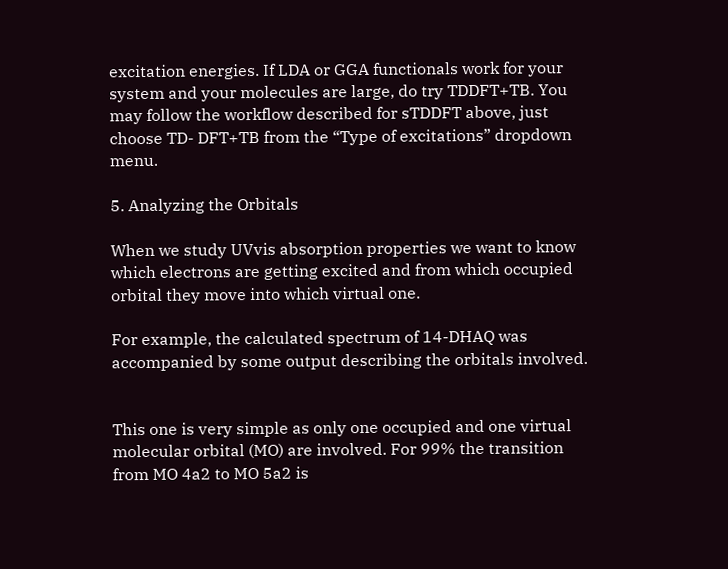excitation energies. If LDA or GGA functionals work for your system and your molecules are large, do try TDDFT+TB. You may follow the workflow described for sTDDFT above, just choose TD- DFT+TB from the “Type of excitations” dropdown menu.

5. Analyzing the Orbitals

When we study UVvis absorption properties we want to know which electrons are getting excited and from which occupied orbital they move into which virtual one.

For example, the calculated spectrum of 14-DHAQ was accompanied by some output describing the orbitals involved.


This one is very simple as only one occupied and one virtual molecular orbital (MO) are involved. For 99% the transition from MO 4a2 to MO 5a2 is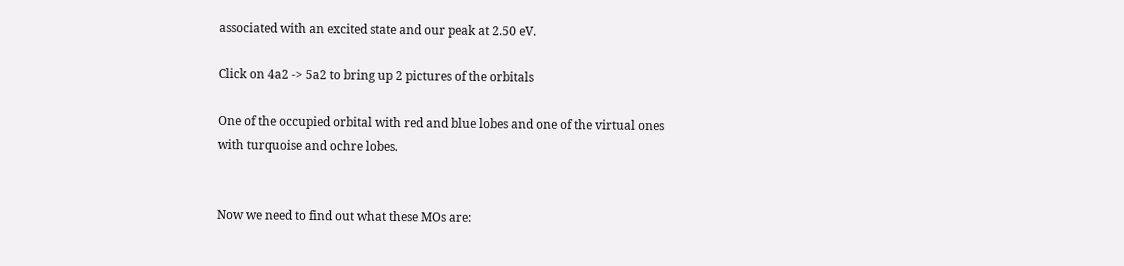associated with an excited state and our peak at 2.50 eV.

Click on 4a2 -> 5a2 to bring up 2 pictures of the orbitals

One of the occupied orbital with red and blue lobes and one of the virtual ones with turquoise and ochre lobes.


Now we need to find out what these MOs are: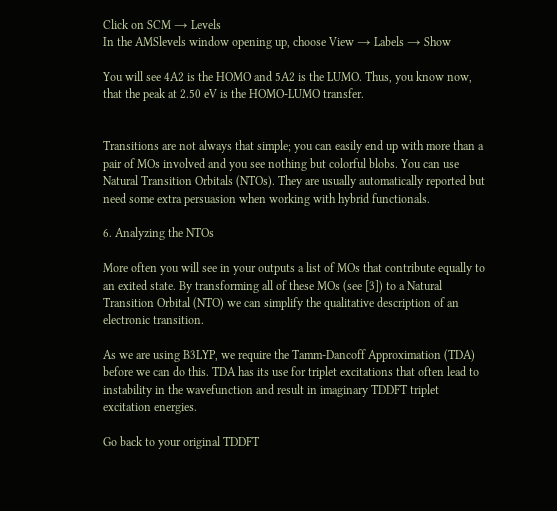Click on SCM → Levels
In the AMSlevels window opening up, choose View → Labels → Show

You will see 4A2 is the HOMO and 5A2 is the LUMO. Thus, you know now, that the peak at 2.50 eV is the HOMO-LUMO transfer.


Transitions are not always that simple; you can easily end up with more than a pair of MOs involved and you see nothing but colorful blobs. You can use Natural Transition Orbitals (NTOs). They are usually automatically reported but need some extra persuasion when working with hybrid functionals.

6. Analyzing the NTOs

More often you will see in your outputs a list of MOs that contribute equally to an exited state. By transforming all of these MOs (see [3]) to a Natural Transition Orbital (NTO) we can simplify the qualitative description of an electronic transition.

As we are using B3LYP, we require the Tamm-Dancoff Approximation (TDA) before we can do this. TDA has its use for triplet excitations that often lead to instability in the wavefunction and result in imaginary TDDFT triplet excitation energies.

Go back to your original TDDFT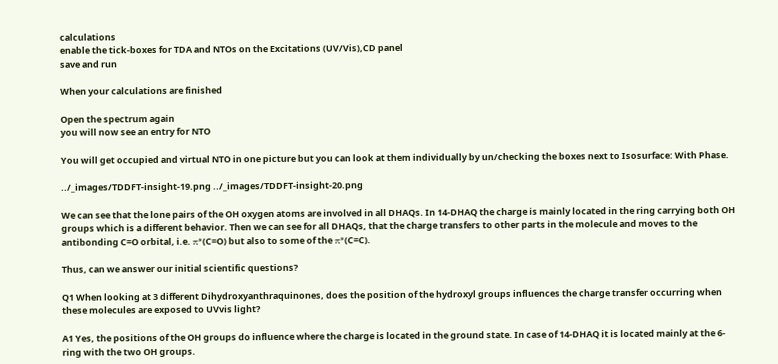calculations
enable the tick-boxes for TDA and NTOs on the Excitations (UV/Vis),CD panel
save and run

When your calculations are finished

Open the spectrum again
you will now see an entry for NTO

You will get occupied and virtual NTO in one picture but you can look at them individually by un/checking the boxes next to Isosurface: With Phase.

../_images/TDDFT-insight-19.png ../_images/TDDFT-insight-20.png

We can see that the lone pairs of the OH oxygen atoms are involved in all DHAQs. In 14-DHAQ the charge is mainly located in the ring carrying both OH groups which is a different behavior. Then we can see for all DHAQs, that the charge transfers to other parts in the molecule and moves to the antibonding C=O orbital, i.e. π*(C=O) but also to some of the π*(C=C).

Thus, can we answer our initial scientific questions?

Q1 When looking at 3 different Dihydroxyanthraquinones, does the position of the hydroxyl groups influences the charge transfer occurring when these molecules are exposed to UVvis light?

A1 Yes, the positions of the OH groups do influence where the charge is located in the ground state. In case of 14-DHAQ it is located mainly at the 6-ring with the two OH groups.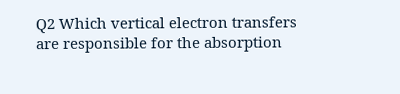Q2 Which vertical electron transfers are responsible for the absorption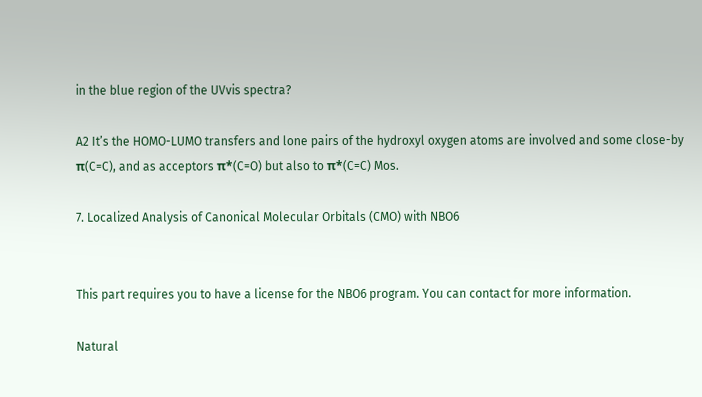in the blue region of the UVvis spectra?

A2 It’s the HOMO-LUMO transfers and lone pairs of the hydroxyl oxygen atoms are involved and some close-by π(C=C), and as acceptors π*(C=O) but also to π*(C=C) Mos.

7. Localized Analysis of Canonical Molecular Orbitals (CMO) with NBO6


This part requires you to have a license for the NBO6 program. You can contact for more information.

Natural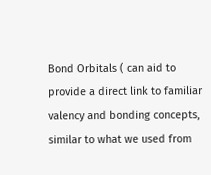Bond Orbitals ( can aid to provide a direct link to familiar valency and bonding concepts, similar to what we used from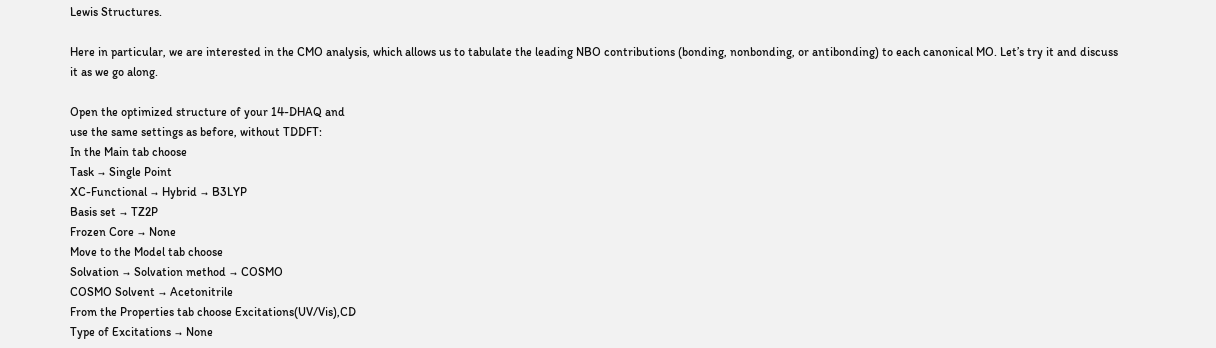Lewis Structures.

Here in particular, we are interested in the CMO analysis, which allows us to tabulate the leading NBO contributions (bonding, nonbonding, or antibonding) to each canonical MO. Let’s try it and discuss it as we go along.

Open the optimized structure of your 14-DHAQ and
use the same settings as before, without TDDFT:
In the Main tab choose
Task → Single Point
XC-Functional → Hybrid → B3LYP
Basis set → TZ2P
Frozen Core → None
Move to the Model tab choose
Solvation → Solvation method → COSMO
COSMO Solvent → Acetonitrile
From the Properties tab choose Excitations(UV/Vis),CD
Type of Excitations → None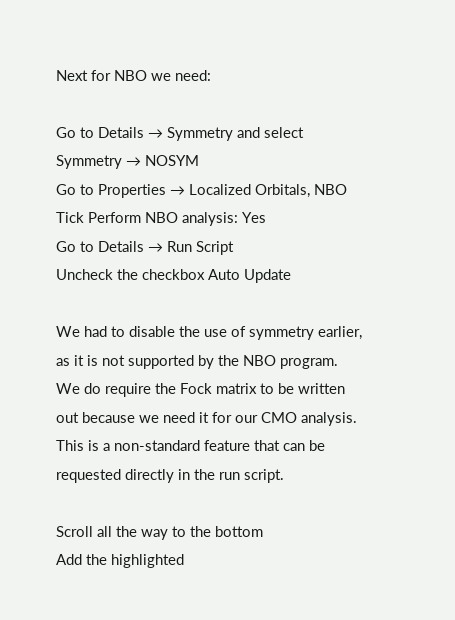Next for NBO we need:

Go to Details → Symmetry and select Symmetry → NOSYM
Go to Properties → Localized Orbitals, NBO
Tick Perform NBO analysis: Yes
Go to Details → Run Script
Uncheck the checkbox Auto Update

We had to disable the use of symmetry earlier, as it is not supported by the NBO program. We do require the Fock matrix to be written out because we need it for our CMO analysis. This is a non-standard feature that can be requested directly in the run script.

Scroll all the way to the bottom
Add the highlighted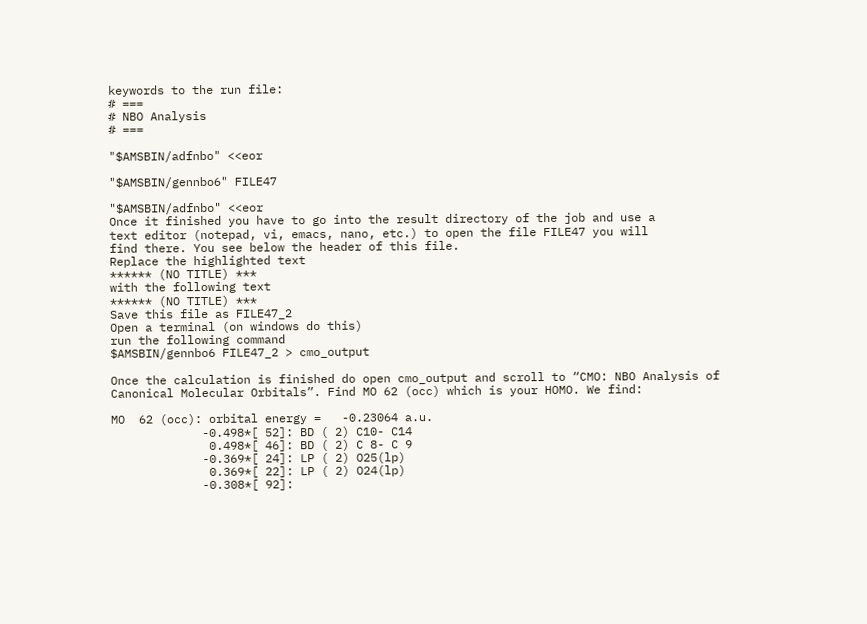keywords to the run file:
# ===
# NBO Analysis
# ===

"$AMSBIN/adfnbo" <<eor

"$AMSBIN/gennbo6" FILE47

"$AMSBIN/adfnbo" <<eor
Once it finished you have to go into the result directory of the job and use a
text editor (notepad, vi, emacs, nano, etc.) to open the file FILE47 you will
find there. You see below the header of this file.
Replace the highlighted text
****** (NO TITLE) ***
with the following text
****** (NO TITLE) ***
Save this file as FILE47_2
Open a terminal (on windows do this)
run the following command
$AMSBIN/gennbo6 FILE47_2 > cmo_output

Once the calculation is finished do open cmo_output and scroll to “CMO: NBO Analysis of Canonical Molecular Orbitals”. Find MO 62 (occ) which is your HOMO. We find:

MO  62 (occ): orbital energy =   -0.23064 a.u.
             -0.498*[ 52]: BD ( 2) C10- C14
              0.498*[ 46]: BD ( 2) C 8- C 9
             -0.369*[ 24]: LP ( 2) O25(lp)
              0.369*[ 22]: LP ( 2) O24(lp)
             -0.308*[ 92]: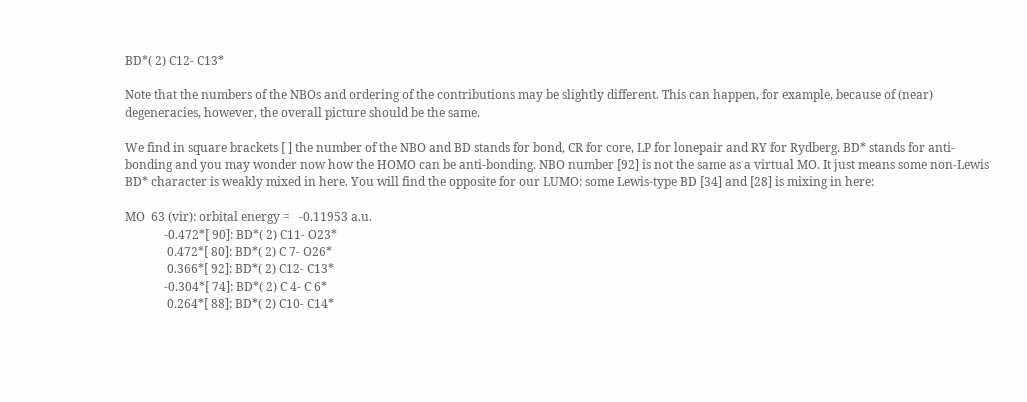BD*( 2) C12- C13*

Note that the numbers of the NBOs and ordering of the contributions may be slightly different. This can happen, for example, because of (near) degeneracies, however, the overall picture should be the same.

We find in square brackets [ ] the number of the NBO and BD stands for bond, CR for core, LP for lonepair and RY for Rydberg. BD* stands for anti-bonding and you may wonder now how the HOMO can be anti-bonding. NBO number [92] is not the same as a virtual MO. It just means some non-Lewis BD* character is weakly mixed in here. You will find the opposite for our LUMO: some Lewis-type BD [34] and [28] is mixing in here:

MO  63 (vir): orbital energy =   -0.11953 a.u.
             -0.472*[ 90]: BD*( 2) C11- O23*
              0.472*[ 80]: BD*( 2) C 7- O26*
              0.366*[ 92]: BD*( 2) C12- C13*
             -0.304*[ 74]: BD*( 2) C 4- C 6*
              0.264*[ 88]: BD*( 2) C10- C14*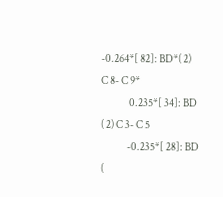-0.264*[ 82]: BD*( 2) C 8- C 9*
              0.235*[ 34]: BD ( 2) C 3- C 5
             -0.235*[ 28]: BD (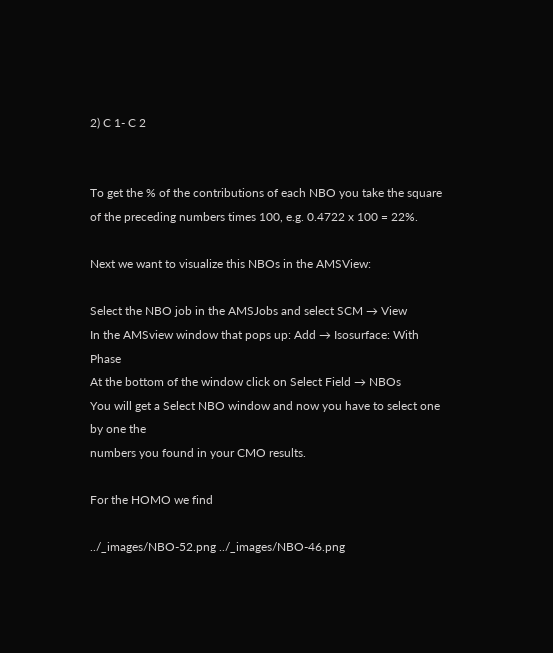2) C 1- C 2


To get the % of the contributions of each NBO you take the square of the preceding numbers times 100, e.g. 0.4722 x 100 = 22%.

Next we want to visualize this NBOs in the AMSView:

Select the NBO job in the AMSJobs and select SCM → View
In the AMSview window that pops up: Add → Isosurface: With Phase
At the bottom of the window click on Select Field → NBOs
You will get a Select NBO window and now you have to select one by one the
numbers you found in your CMO results.

For the HOMO we find

../_images/NBO-52.png ../_images/NBO-46.png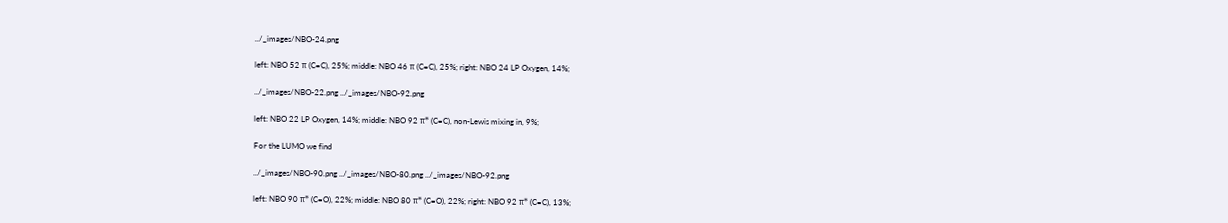../_images/NBO-24.png

left: NBO 52 π (C=C), 25%; middle: NBO 46 π (C=C), 25%; right: NBO 24 LP Oxygen, 14%;

../_images/NBO-22.png ../_images/NBO-92.png

left: NBO 22 LP Oxygen, 14%; middle: NBO 92 π* (C=C), non-Lewis mixing in, 9%;

For the LUMO we find

../_images/NBO-90.png ../_images/NBO-80.png ../_images/NBO-92.png

left: NBO 90 π* (C=O), 22%; middle: NBO 80 π* (C=O), 22%; right: NBO 92 π* (C=C), 13%;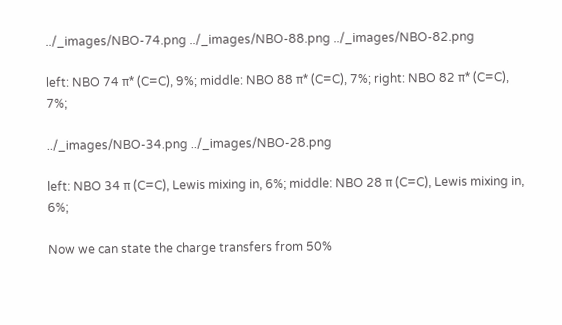../_images/NBO-74.png ../_images/NBO-88.png ../_images/NBO-82.png

left: NBO 74 π* (C=C), 9%; middle: NBO 88 π* (C=C), 7%; right: NBO 82 π* (C=C), 7%;

../_images/NBO-34.png ../_images/NBO-28.png

left: NBO 34 π (C=C), Lewis mixing in, 6%; middle: NBO 28 π (C=C), Lewis mixing in, 6%;

Now we can state the charge transfers from 50%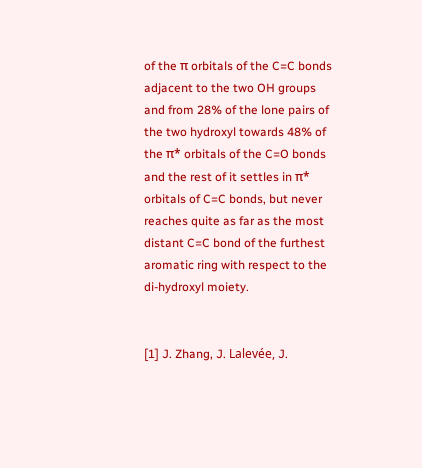of the π orbitals of the C=C bonds adjacent to the two OH groups and from 28% of the lone pairs of the two hydroxyl towards 48% of the π* orbitals of the C=O bonds and the rest of it settles in π* orbitals of C=C bonds, but never reaches quite as far as the most distant C=C bond of the furthest aromatic ring with respect to the di-hydroxyl moiety.


[1] J. Zhang, J. Lalevée, J.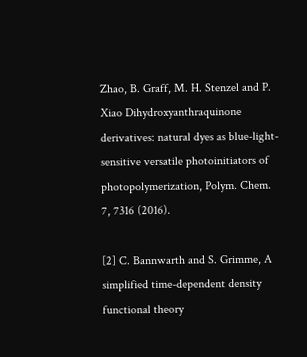Zhao, B. Graff, M. H. Stenzel and P. Xiao Dihydroxyanthraquinone derivatives: natural dyes as blue-light-sensitive versatile photoinitiators of photopolymerization, Polym. Chem. 7, 7316 (2016).

[2] C. Bannwarth and S. Grimme, A simplified time-dependent density functional theory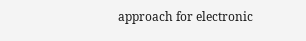approach for electronic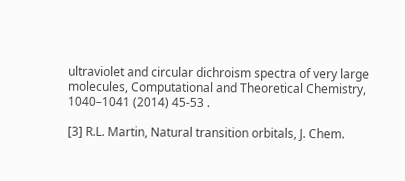ultraviolet and circular dichroism spectra of very large molecules, Computational and Theoretical Chemistry, 1040–1041 (2014) 45-53 .

[3] R.L. Martin, Natural transition orbitals, J. Chem.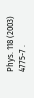Phys. 118 (2003) 4775-7 .